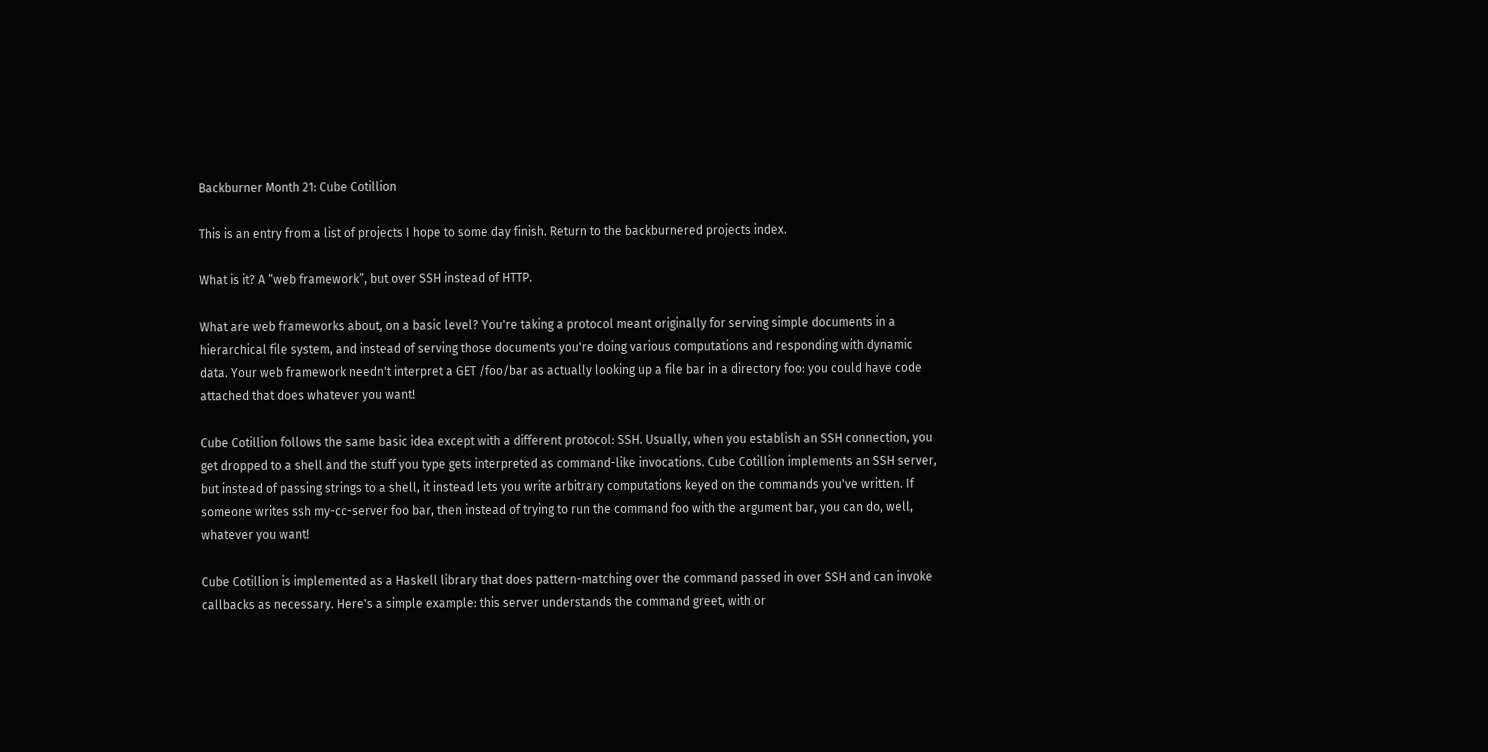Backburner Month 21: Cube Cotillion

This is an entry from a list of projects I hope to some day finish. Return to the backburnered projects index.

What is it? A “web framework”, but over SSH instead of HTTP.

What are web frameworks about, on a basic level? You're taking a protocol meant originally for serving simple documents in a hierarchical file system, and instead of serving those documents you're doing various computations and responding with dynamic data. Your web framework needn't interpret a GET /foo/bar as actually looking up a file bar in a directory foo: you could have code attached that does whatever you want!

Cube Cotillion follows the same basic idea except with a different protocol: SSH. Usually, when you establish an SSH connection, you get dropped to a shell and the stuff you type gets interpreted as command-like invocations. Cube Cotillion implements an SSH server, but instead of passing strings to a shell, it instead lets you write arbitrary computations keyed on the commands you've written. If someone writes ssh my-cc-server foo bar, then instead of trying to run the command foo with the argument bar, you can do, well, whatever you want!

Cube Cotillion is implemented as a Haskell library that does pattern-matching over the command passed in over SSH and can invoke callbacks as necessary. Here's a simple example: this server understands the command greet, with or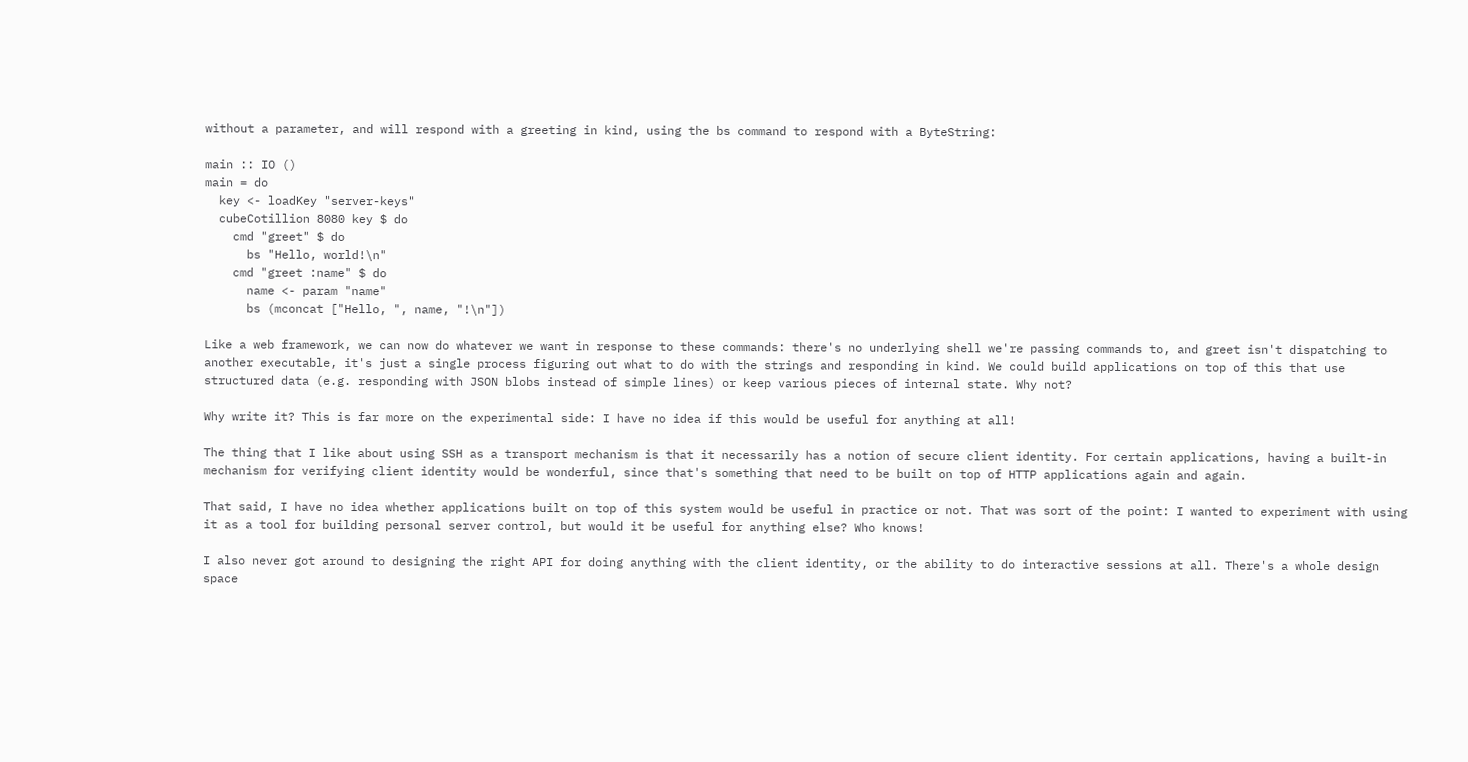without a parameter, and will respond with a greeting in kind, using the bs command to respond with a ByteString:

main :: IO ()
main = do
  key <- loadKey "server-keys"
  cubeCotillion 8080 key $ do
    cmd "greet" $ do
      bs "Hello, world!\n"
    cmd "greet :name" $ do
      name <- param "name"
      bs (mconcat ["Hello, ", name, "!\n"])

Like a web framework, we can now do whatever we want in response to these commands: there's no underlying shell we're passing commands to, and greet isn't dispatching to another executable, it's just a single process figuring out what to do with the strings and responding in kind. We could build applications on top of this that use structured data (e.g. responding with JSON blobs instead of simple lines) or keep various pieces of internal state. Why not?

Why write it? This is far more on the experimental side: I have no idea if this would be useful for anything at all!

The thing that I like about using SSH as a transport mechanism is that it necessarily has a notion of secure client identity. For certain applications, having a built-in mechanism for verifying client identity would be wonderful, since that's something that need to be built on top of HTTP applications again and again.

That said, I have no idea whether applications built on top of this system would be useful in practice or not. That was sort of the point: I wanted to experiment with using it as a tool for building personal server control, but would it be useful for anything else? Who knows!

I also never got around to designing the right API for doing anything with the client identity, or the ability to do interactive sessions at all. There's a whole design space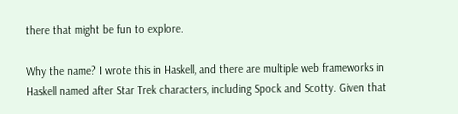there that might be fun to explore.

Why the name? I wrote this in Haskell, and there are multiple web frameworks in Haskell named after Star Trek characters, including Spock and Scotty. Given that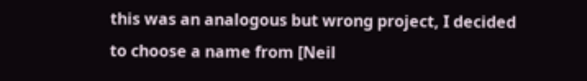this was an analogous but wrong project, I decided to choose a name from [Neil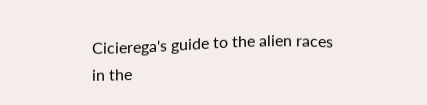Cicierega's guide to the alien races in the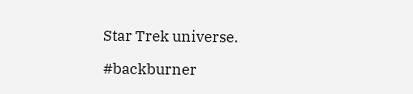Star Trek universe.

#backburner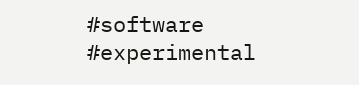#software #experimental